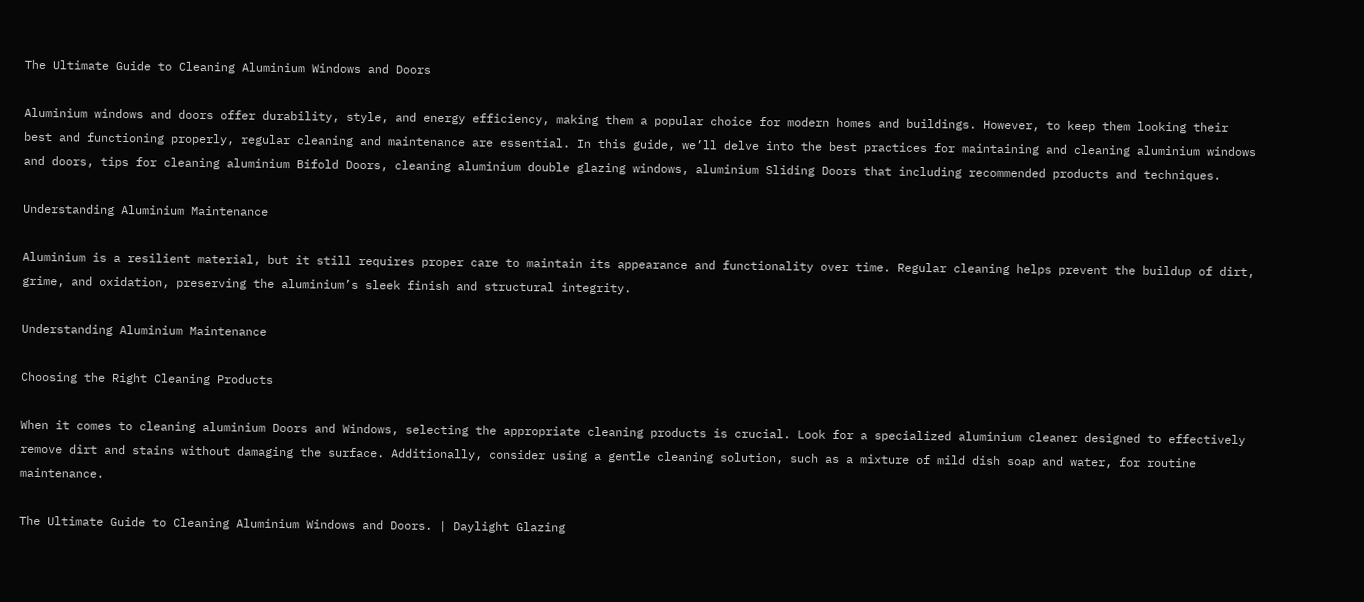The Ultimate Guide to Cleaning Aluminium Windows and Doors

Aluminium windows and doors offer durability, style, and energy efficiency, making them a popular choice for modern homes and buildings. However, to keep them looking their best and functioning properly, regular cleaning and maintenance are essential. In this guide, we’ll delve into the best practices for maintaining and cleaning aluminium windows and doors, tips for cleaning aluminium Bifold Doors, cleaning aluminium double glazing windows, aluminium Sliding Doors that including recommended products and techniques.

Understanding Aluminium Maintenance

Aluminium is a resilient material, but it still requires proper care to maintain its appearance and functionality over time. Regular cleaning helps prevent the buildup of dirt, grime, and oxidation, preserving the aluminium’s sleek finish and structural integrity.

Understanding Aluminium Maintenance

Choosing the Right Cleaning Products

When it comes to cleaning aluminium Doors and Windows, selecting the appropriate cleaning products is crucial. Look for a specialized aluminium cleaner designed to effectively remove dirt and stains without damaging the surface. Additionally, consider using a gentle cleaning solution, such as a mixture of mild dish soap and water, for routine maintenance.

The Ultimate Guide to Cleaning Aluminium Windows and Doors. | Daylight Glazing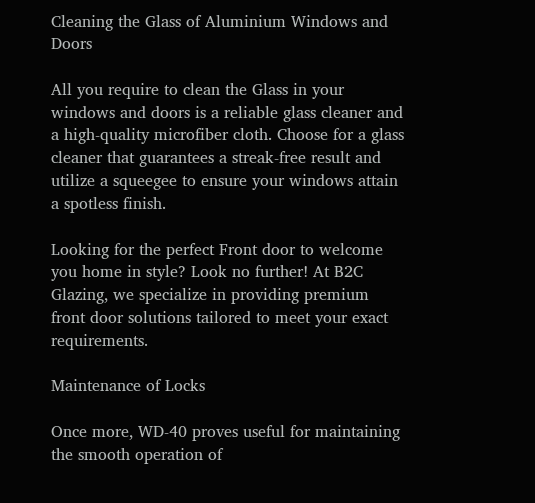Cleaning the Glass of Aluminium Windows and Doors

All you require to clean the Glass in your windows and doors is a reliable glass cleaner and a high-quality microfiber cloth. Choose for a glass cleaner that guarantees a streak-free result and utilize a squeegee to ensure your windows attain a spotless finish.

Looking for the perfect Front door to welcome you home in style? Look no further! At B2C Glazing, we specialize in providing premium front door solutions tailored to meet your exact requirements.

Maintenance of Locks

Once more, WD-40 proves useful for maintaining the smooth operation of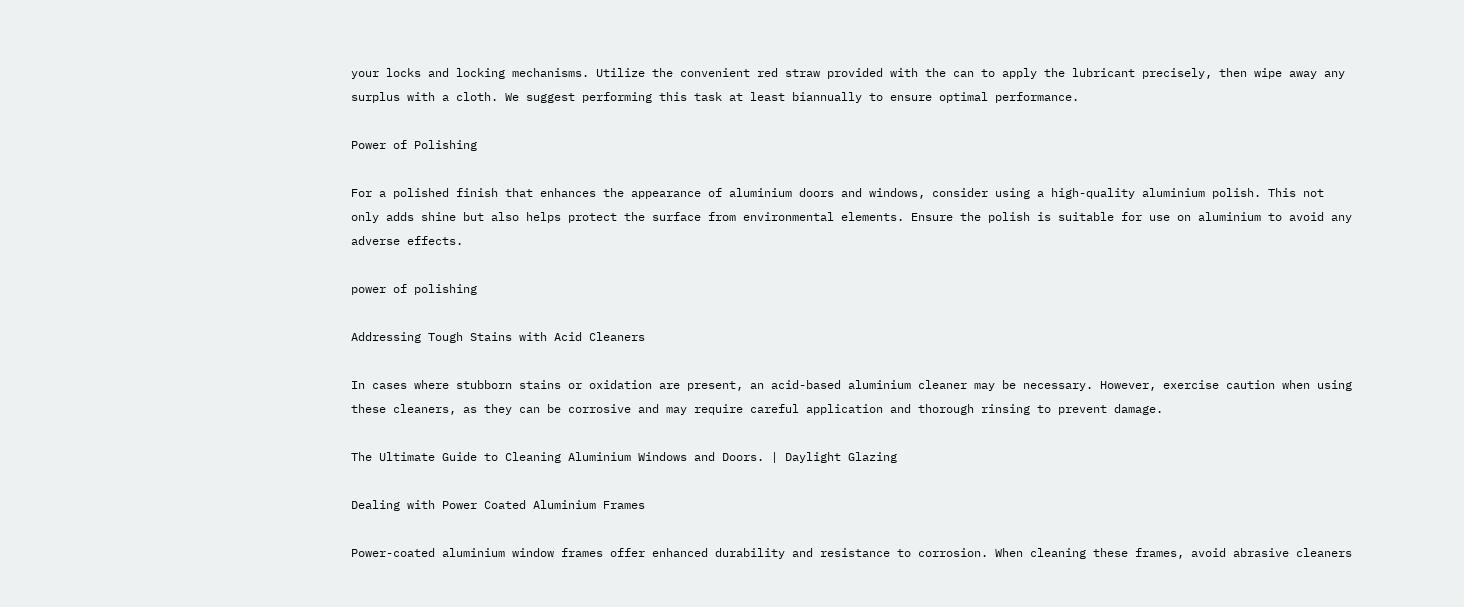your locks and locking mechanisms. Utilize the convenient red straw provided with the can to apply the lubricant precisely, then wipe away any surplus with a cloth. We suggest performing this task at least biannually to ensure optimal performance.

Power of Polishing

For a polished finish that enhances the appearance of aluminium doors and windows, consider using a high-quality aluminium polish. This not only adds shine but also helps protect the surface from environmental elements. Ensure the polish is suitable for use on aluminium to avoid any adverse effects.

power of polishing

Addressing Tough Stains with Acid Cleaners

In cases where stubborn stains or oxidation are present, an acid-based aluminium cleaner may be necessary. However, exercise caution when using these cleaners, as they can be corrosive and may require careful application and thorough rinsing to prevent damage.

The Ultimate Guide to Cleaning Aluminium Windows and Doors. | Daylight Glazing

Dealing with Power Coated Aluminium Frames

Power-coated aluminium window frames offer enhanced durability and resistance to corrosion. When cleaning these frames, avoid abrasive cleaners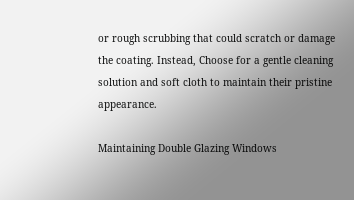or rough scrubbing that could scratch or damage the coating. Instead, Choose for a gentle cleaning solution and soft cloth to maintain their pristine appearance.

Maintaining Double Glazing Windows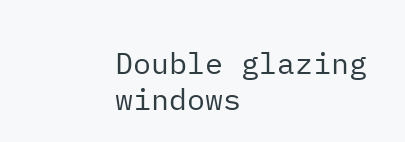Double glazing windows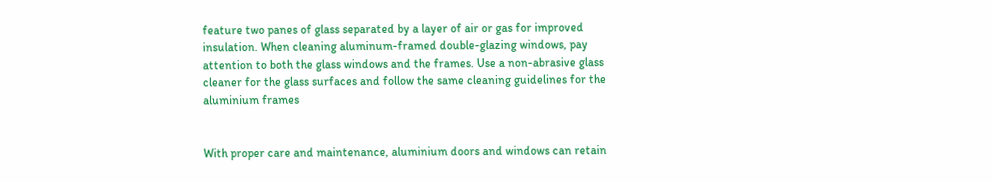feature two panes of glass separated by a layer of air or gas for improved insulation. When cleaning aluminum-framed double-glazing windows, pay attention to both the glass windows and the frames. Use a non-abrasive glass cleaner for the glass surfaces and follow the same cleaning guidelines for the aluminium frames


With proper care and maintenance, aluminium doors and windows can retain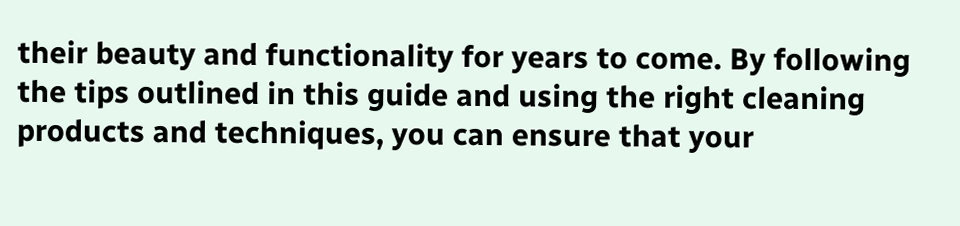their beauty and functionality for years to come. By following the tips outlined in this guide and using the right cleaning products and techniques, you can ensure that your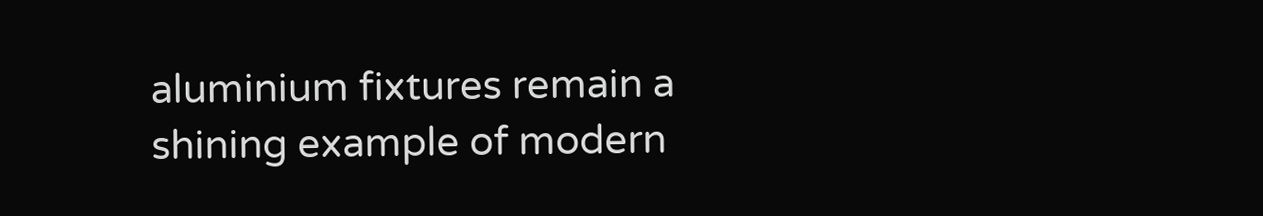aluminium fixtures remain a shining example of modern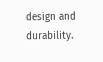design and durability.